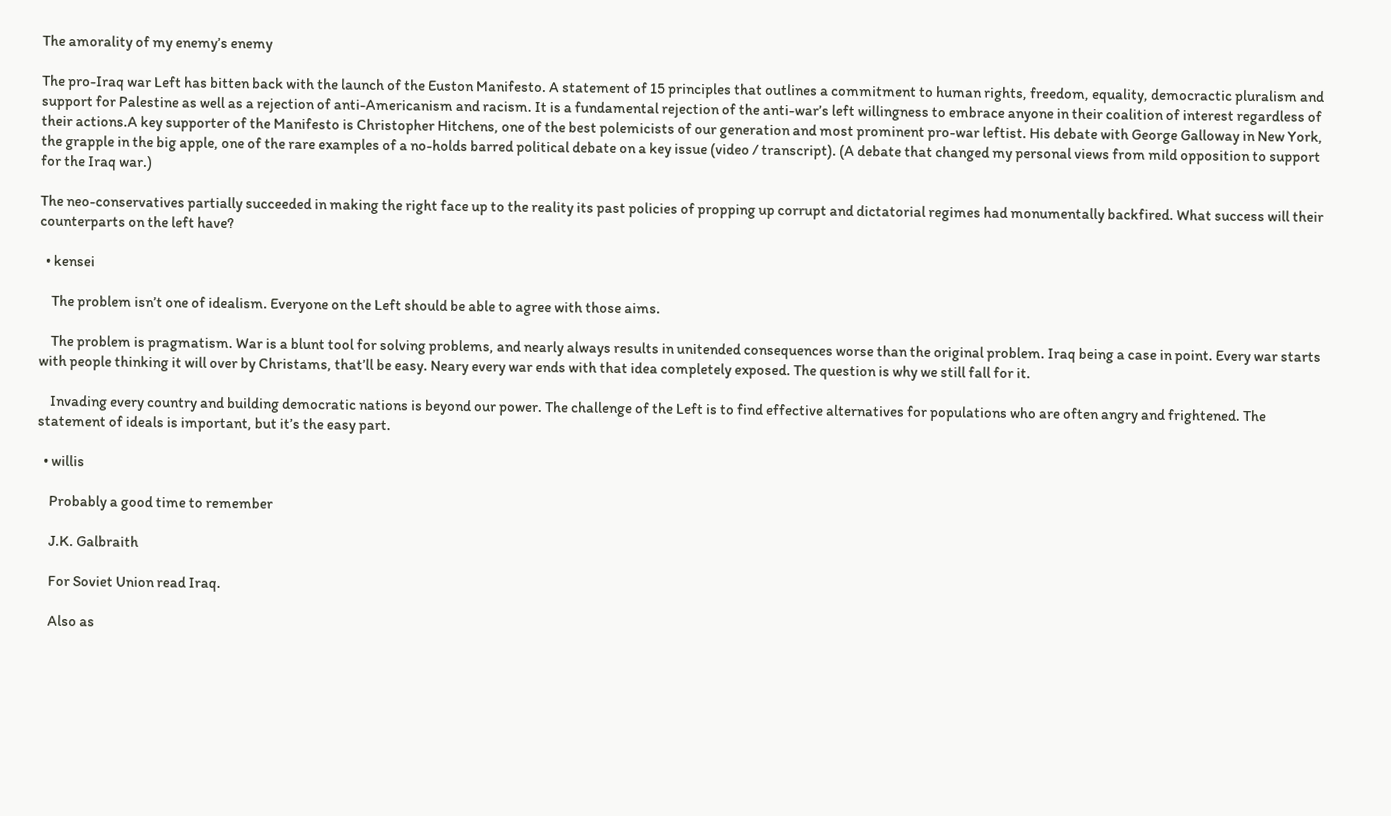The amorality of my enemy’s enemy

The pro-Iraq war Left has bitten back with the launch of the Euston Manifesto. A statement of 15 principles that outlines a commitment to human rights, freedom, equality, democractic pluralism and support for Palestine as well as a rejection of anti-Americanism and racism. It is a fundamental rejection of the anti-war’s left willingness to embrace anyone in their coalition of interest regardless of their actions.A key supporter of the Manifesto is Christopher Hitchens, one of the best polemicists of our generation and most prominent pro-war leftist. His debate with George Galloway in New York, the grapple in the big apple, one of the rare examples of a no-holds barred political debate on a key issue (video / transcript). (A debate that changed my personal views from mild opposition to support for the Iraq war.)

The neo-conservatives partially succeeded in making the right face up to the reality its past policies of propping up corrupt and dictatorial regimes had monumentally backfired. What success will their counterparts on the left have?

  • kensei

    The problem isn’t one of idealism. Everyone on the Left should be able to agree with those aims.

    The problem is pragmatism. War is a blunt tool for solving problems, and nearly always results in unitended consequences worse than the original problem. Iraq being a case in point. Every war starts with people thinking it will over by Christams, that’ll be easy. Neary every war ends with that idea completely exposed. The question is why we still fall for it.

    Invading every country and building democratic nations is beyond our power. The challenge of the Left is to find effective alternatives for populations who are often angry and frightened. The statement of ideals is important, but it’s the easy part.

  • willis

    Probably a good time to remember

    J.K. Galbraith

    For Soviet Union read Iraq.

    Also as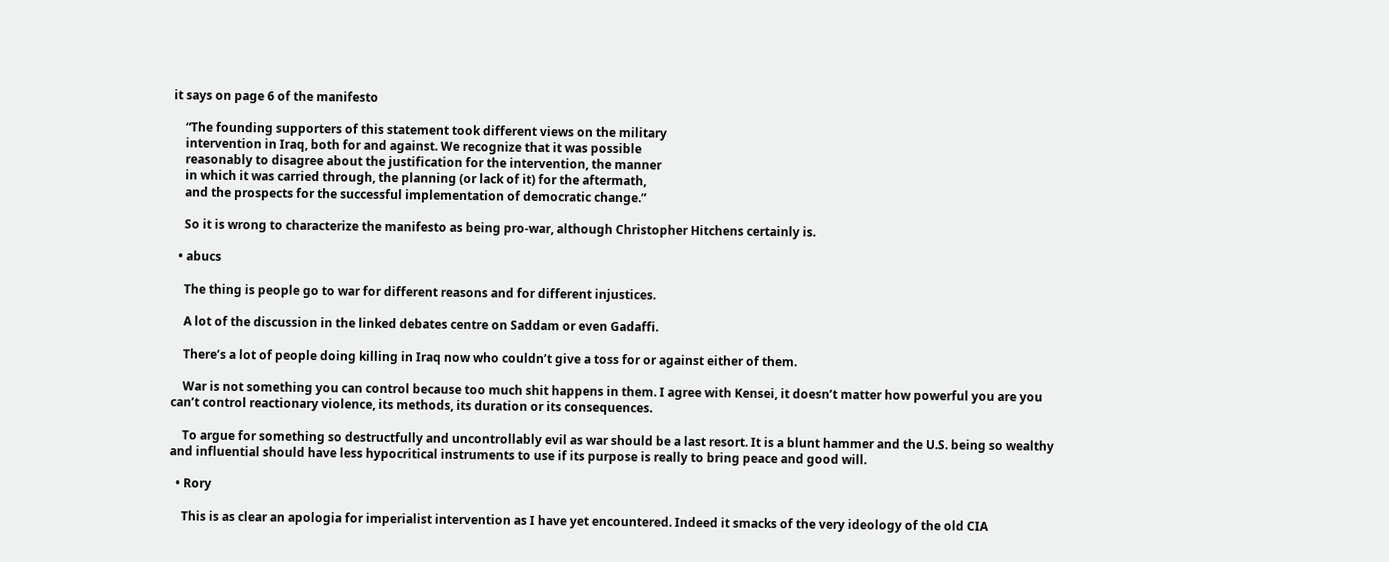it says on page 6 of the manifesto

    “The founding supporters of this statement took different views on the military
    intervention in Iraq, both for and against. We recognize that it was possible
    reasonably to disagree about the justification for the intervention, the manner
    in which it was carried through, the planning (or lack of it) for the aftermath,
    and the prospects for the successful implementation of democratic change.”

    So it is wrong to characterize the manifesto as being pro-war, although Christopher Hitchens certainly is.

  • abucs

    The thing is people go to war for different reasons and for different injustices.

    A lot of the discussion in the linked debates centre on Saddam or even Gadaffi.

    There’s a lot of people doing killing in Iraq now who couldn’t give a toss for or against either of them.

    War is not something you can control because too much shit happens in them. I agree with Kensei, it doesn’t matter how powerful you are you can’t control reactionary violence, its methods, its duration or its consequences.

    To argue for something so destructfully and uncontrollably evil as war should be a last resort. It is a blunt hammer and the U.S. being so wealthy and influential should have less hypocritical instruments to use if its purpose is really to bring peace and good will.

  • Rory

    This is as clear an apologia for imperialist intervention as I have yet encountered. Indeed it smacks of the very ideology of the old CIA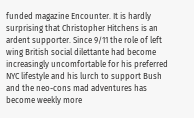funded magazine Encounter. It is hardly surprising that Christopher Hitchens is an ardent supporter. Since 9/11 the role of left wing British social dilettante had become increasingly uncomfortable for his preferred NYC lifestyle and his lurch to support Bush and the neo-cons mad adventures has become weekly more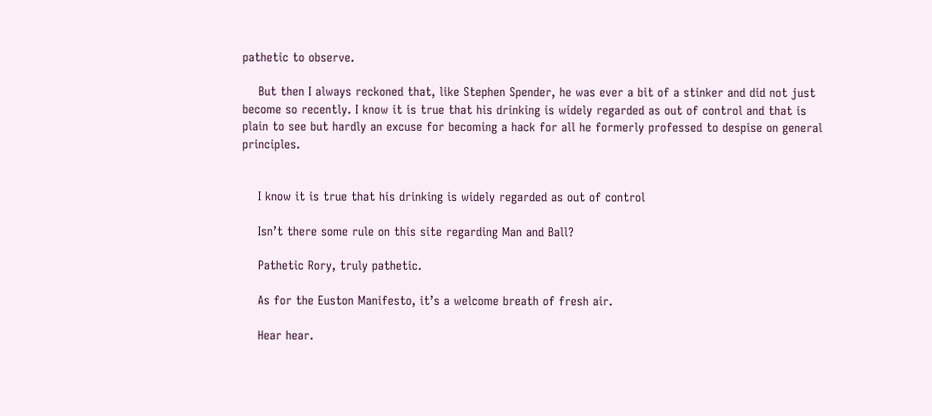pathetic to observe.

    But then I always reckoned that, like Stephen Spender, he was ever a bit of a stinker and did not just become so recently. I know it is true that his drinking is widely regarded as out of control and that is plain to see but hardly an excuse for becoming a hack for all he formerly professed to despise on general principles.


    I know it is true that his drinking is widely regarded as out of control

    Isn’t there some rule on this site regarding Man and Ball?

    Pathetic Rory, truly pathetic.

    As for the Euston Manifesto, it’s a welcome breath of fresh air.

    Hear hear.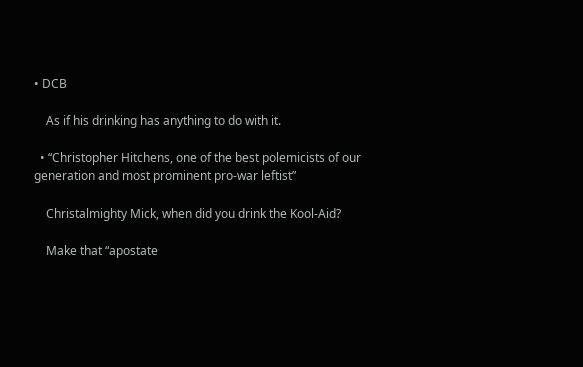• DCB

    As if his drinking has anything to do with it.

  • “Christopher Hitchens, one of the best polemicists of our generation and most prominent pro-war leftist”

    Christalmighty Mick, when did you drink the Kool-Aid?

    Make that “apostate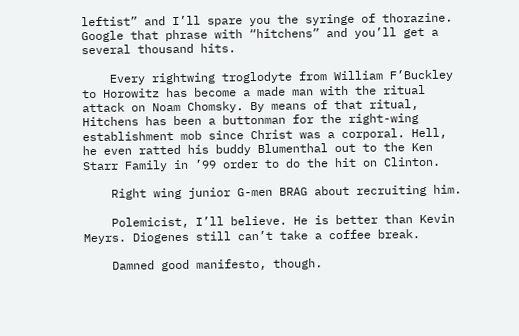leftist” and I’ll spare you the syringe of thorazine. Google that phrase with “hitchens” and you’ll get a several thousand hits.

    Every rightwing troglodyte from William F’Buckley to Horowitz has become a made man with the ritual attack on Noam Chomsky. By means of that ritual, Hitchens has been a buttonman for the right-wing establishment mob since Christ was a corporal. Hell, he even ratted his buddy Blumenthal out to the Ken Starr Family in ’99 order to do the hit on Clinton.

    Right wing junior G-men BRAG about recruiting him.

    Polemicist, I’ll believe. He is better than Kevin Meyrs. Diogenes still can’t take a coffee break.

    Damned good manifesto, though.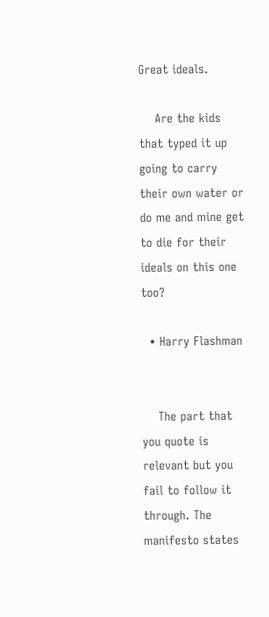Great ideals.

    Are the kids that typed it up going to carry their own water or do me and mine get to die for their ideals on this one too?

  • Harry Flashman


    The part that you quote is relevant but you fail to follow it through. The manifesto states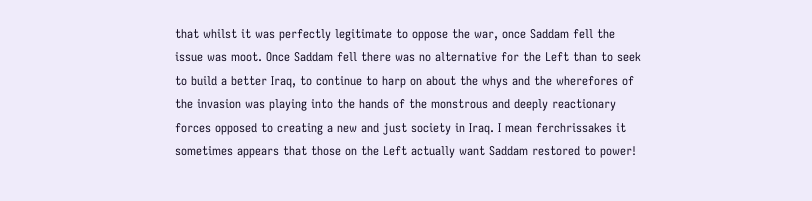that whilst it was perfectly legitimate to oppose the war, once Saddam fell the issue was moot. Once Saddam fell there was no alternative for the Left than to seek to build a better Iraq, to continue to harp on about the whys and the wherefores of the invasion was playing into the hands of the monstrous and deeply reactionary forces opposed to creating a new and just society in Iraq. I mean ferchrissakes it sometimes appears that those on the Left actually want Saddam restored to power!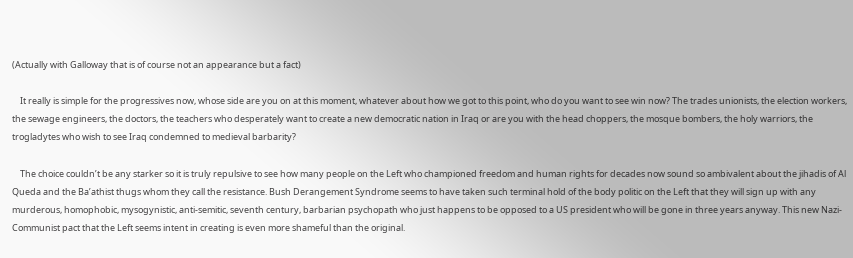(Actually with Galloway that is of course not an appearance but a fact)

    It really is simple for the progressives now, whose side are you on at this moment, whatever about how we got to this point, who do you want to see win now? The trades unionists, the election workers, the sewage engineers, the doctors, the teachers who desperately want to create a new democratic nation in Iraq or are you with the head choppers, the mosque bombers, the holy warriors, the trogladytes who wish to see Iraq condemned to medieval barbarity?

    The choice couldn’t be any starker so it is truly repulsive to see how many people on the Left who championed freedom and human rights for decades now sound so ambivalent about the jihadis of Al Queda and the Ba’athist thugs whom they call the resistance. Bush Derangement Syndrome seems to have taken such terminal hold of the body politic on the Left that they will sign up with any murderous, homophobic, mysogynistic, anti-semitic, seventh century, barbarian psychopath who just happens to be opposed to a US president who will be gone in three years anyway. This new Nazi-Communist pact that the Left seems intent in creating is even more shameful than the original.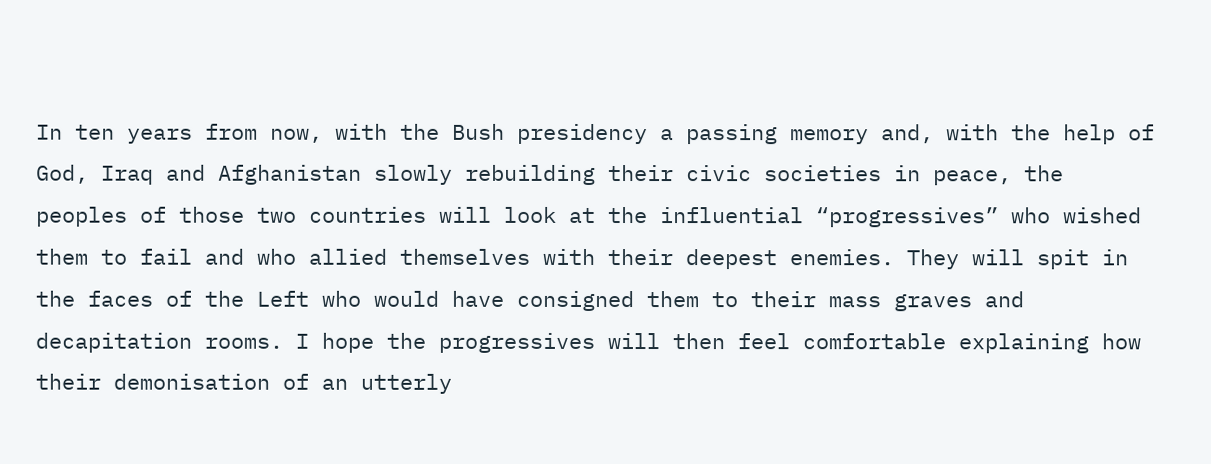In ten years from now, with the Bush presidency a passing memory and, with the help of God, Iraq and Afghanistan slowly rebuilding their civic societies in peace, the peoples of those two countries will look at the influential “progressives” who wished them to fail and who allied themselves with their deepest enemies. They will spit in the faces of the Left who would have consigned them to their mass graves and decapitation rooms. I hope the progressives will then feel comfortable explaining how their demonisation of an utterly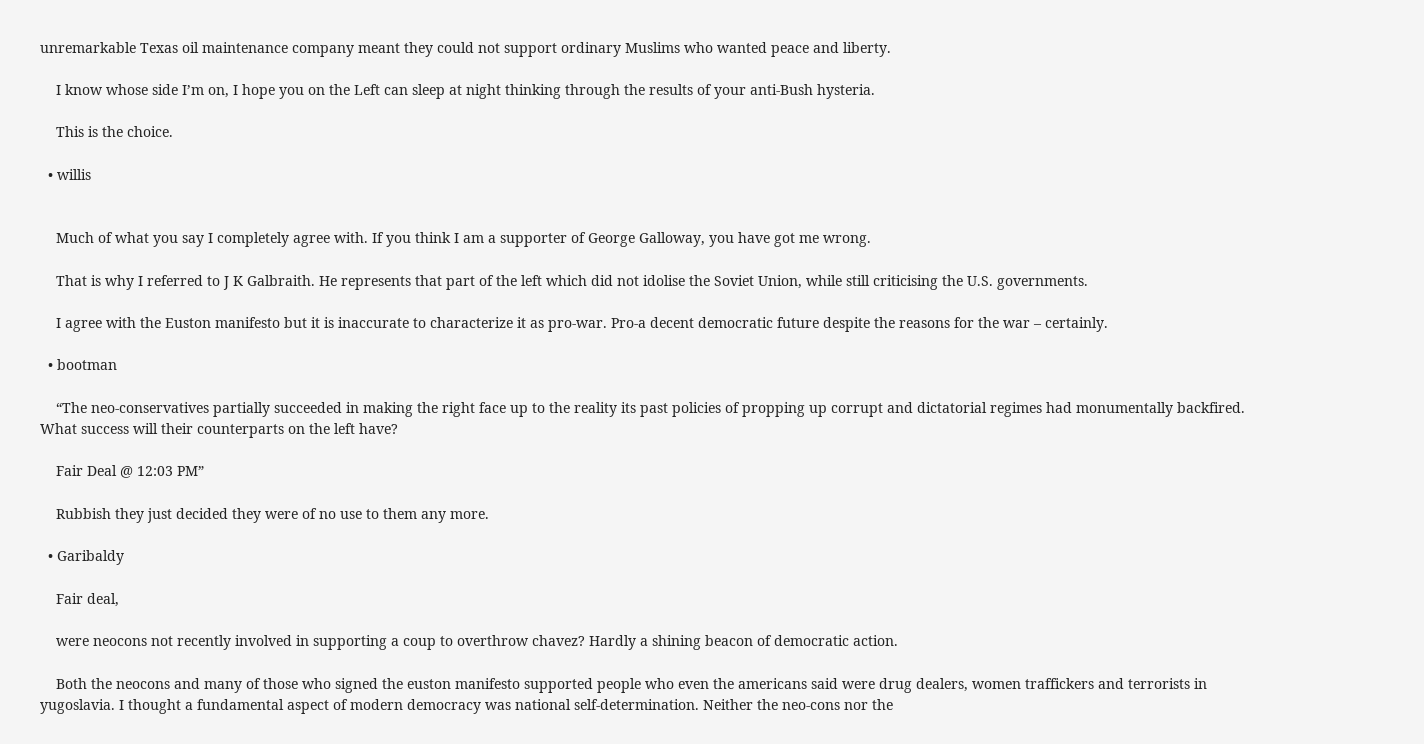unremarkable Texas oil maintenance company meant they could not support ordinary Muslims who wanted peace and liberty.

    I know whose side I’m on, I hope you on the Left can sleep at night thinking through the results of your anti-Bush hysteria.

    This is the choice.

  • willis


    Much of what you say I completely agree with. If you think I am a supporter of George Galloway, you have got me wrong.

    That is why I referred to J K Galbraith. He represents that part of the left which did not idolise the Soviet Union, while still criticising the U.S. governments.

    I agree with the Euston manifesto but it is inaccurate to characterize it as pro-war. Pro-a decent democratic future despite the reasons for the war – certainly.

  • bootman

    “The neo-conservatives partially succeeded in making the right face up to the reality its past policies of propping up corrupt and dictatorial regimes had monumentally backfired. What success will their counterparts on the left have?

    Fair Deal @ 12:03 PM”

    Rubbish they just decided they were of no use to them any more.

  • Garibaldy

    Fair deal,

    were neocons not recently involved in supporting a coup to overthrow chavez? Hardly a shining beacon of democratic action.

    Both the neocons and many of those who signed the euston manifesto supported people who even the americans said were drug dealers, women traffickers and terrorists in yugoslavia. I thought a fundamental aspect of modern democracy was national self-determination. Neither the neo-cons nor the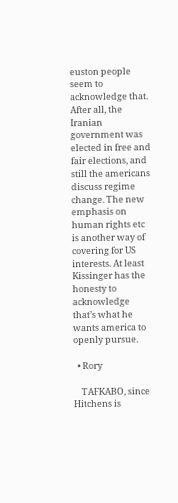euston people seem to acknowledge that. After all, the Iranian government was elected in free and fair elections, and still the americans discuss regime change. The new emphasis on human rights etc is another way of covering for US interests. At least Kissinger has the honesty to acknowledge that’s what he wants america to openly pursue.

  • Rory

    TAFKABO, since Hitchens is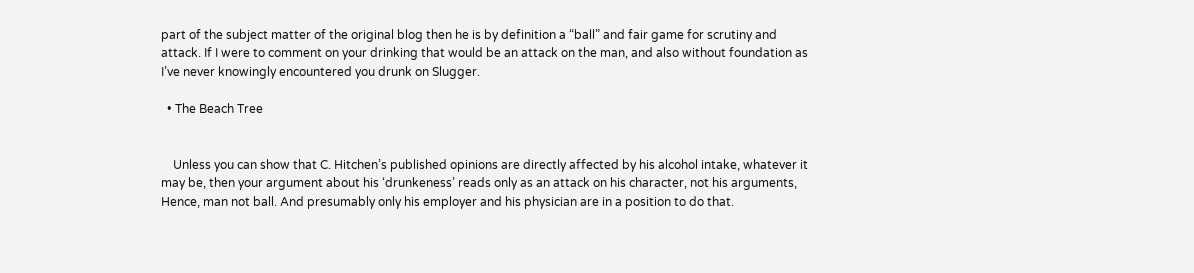part of the subject matter of the original blog then he is by definition a “ball” and fair game for scrutiny and attack. If I were to comment on your drinking that would be an attack on the man, and also without foundation as I’ve never knowingly encountered you drunk on Slugger.

  • The Beach Tree


    Unless you can show that C. Hitchen’s published opinions are directly affected by his alcohol intake, whatever it may be, then your argument about his ‘drunkeness’ reads only as an attack on his character, not his arguments, Hence, man not ball. And presumably only his employer and his physician are in a position to do that.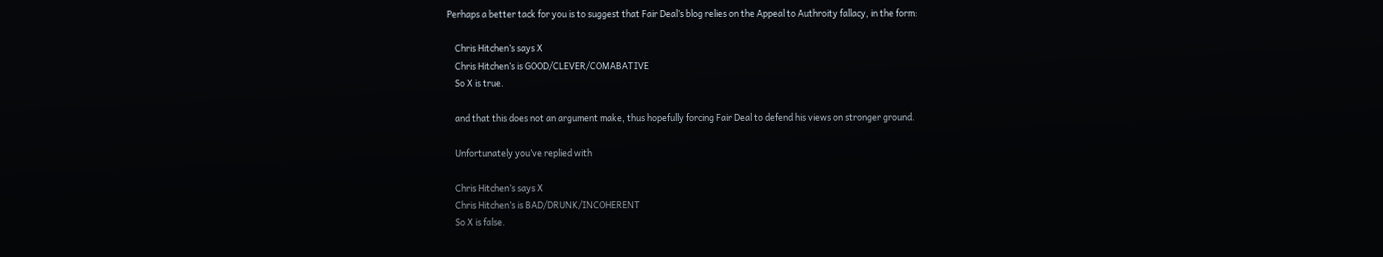Perhaps a better tack for you is to suggest that Fair Deal’s blog relies on the Appeal to Authroity fallacy, in the form:

    Chris Hitchen’s says X
    Chris Hitchen’s is GOOD/CLEVER/COMABATIVE
    So X is true.

    and that this does not an argument make, thus hopefully forcing Fair Deal to defend his views on stronger ground.

    Unfortunately you’ve replied with

    Chris Hitchen’s says X
    Chris Hitchen’s is BAD/DRUNK/INCOHERENT
    So X is false.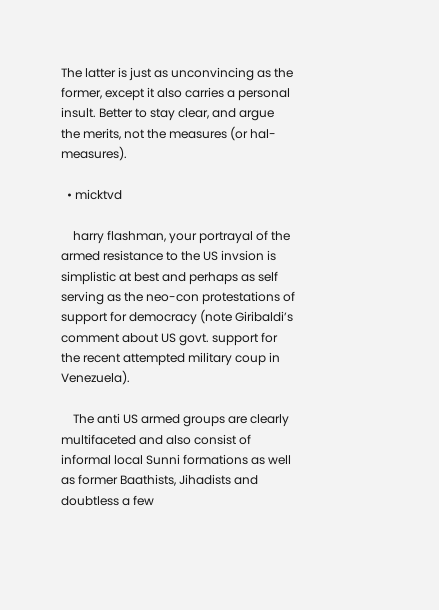The latter is just as unconvincing as the former, except it also carries a personal insult. Better to stay clear, and argue the merits, not the measures (or hal-measures).

  • micktvd

    harry flashman, your portrayal of the armed resistance to the US invsion is simplistic at best and perhaps as self serving as the neo-con protestations of support for democracy (note Giribaldi’s comment about US govt. support for the recent attempted military coup in Venezuela).

    The anti US armed groups are clearly multifaceted and also consist of informal local Sunni formations as well as former Baathists, Jihadists and doubtless a few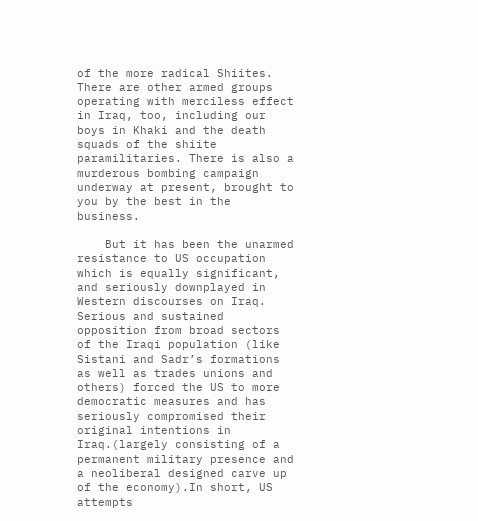of the more radical Shiites. There are other armed groups operating with merciless effect in Iraq, too, including our boys in Khaki and the death squads of the shiite paramilitaries. There is also a murderous bombing campaign underway at present, brought to you by the best in the business.

    But it has been the unarmed resistance to US occupation which is equally significant, and seriously downplayed in Western discourses on Iraq. Serious and sustained opposition from broad sectors of the Iraqi population (like Sistani and Sadr’s formations as well as trades unions and others) forced the US to more democratic measures and has seriously compromised their original intentions in Iraq.(largely consisting of a permanent military presence and a neoliberal designed carve up of the economy).In short, US attempts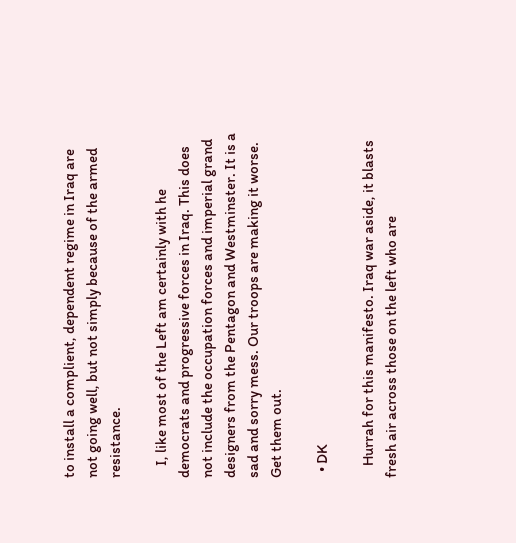to install a complient, dependent regime in Iraq are not going well, but not simply because of the armed resistance.

    I, like most of the Left am certainly with he democrats and progressive forces in Iraq. This does not include the occupation forces and imperial grand designers from the Pentagon and Westminster. It is a sad and sorry mess. Our troops are making it worse. Get them out.

  • DK

    Hurrah for this manifesto. Iraq war aside, it blasts fresh air across those on the left who are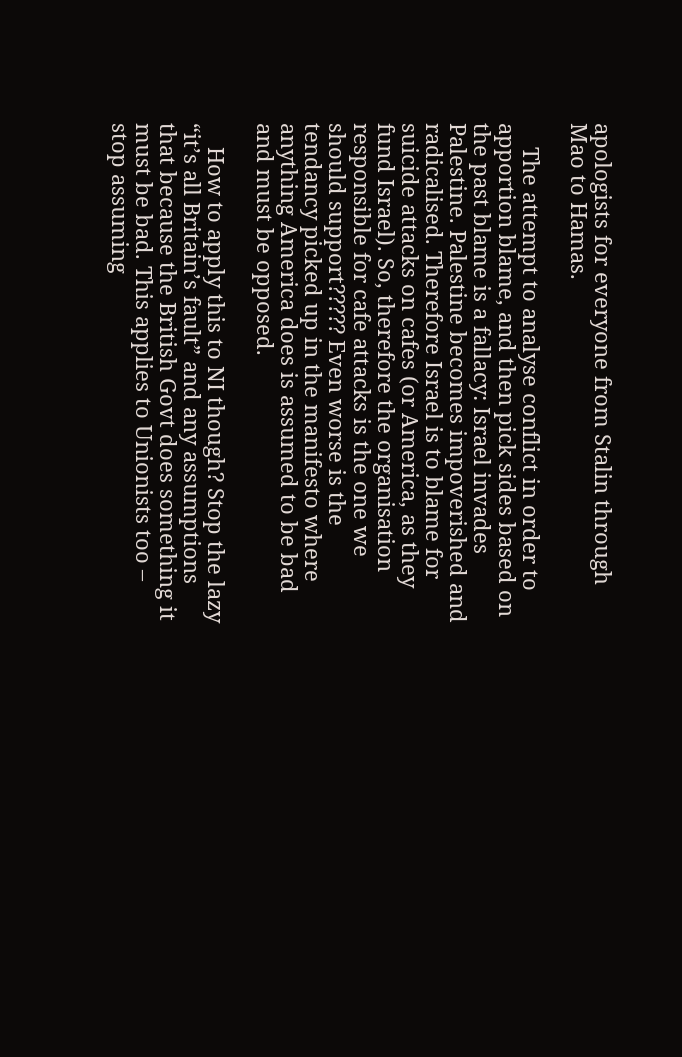apologists for everyone from Stalin through Mao to Hamas.

    The attempt to analyse conflict in order to apportion blame, and then pick sides based on the past blame is a fallacy: Israel invades Palestine. Palestine becomes impoverished and radicalised. Therefore Israel is to blame for suicide attacks on cafes (or America, as they fund Israel). So, therefore the organisation responsible for cafe attacks is the one we should support????? Even worse is the tendancy picked up in the manifesto where anything America does is assumed to be bad and must be opposed.

    How to apply this to NI though? Stop the lazy “it’s all Britain’s fault” and any assumptions that because the British Govt does something it must be bad. This applies to Unionists too – stop assuming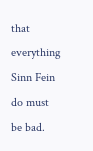that everything Sinn Fein do must be bad.